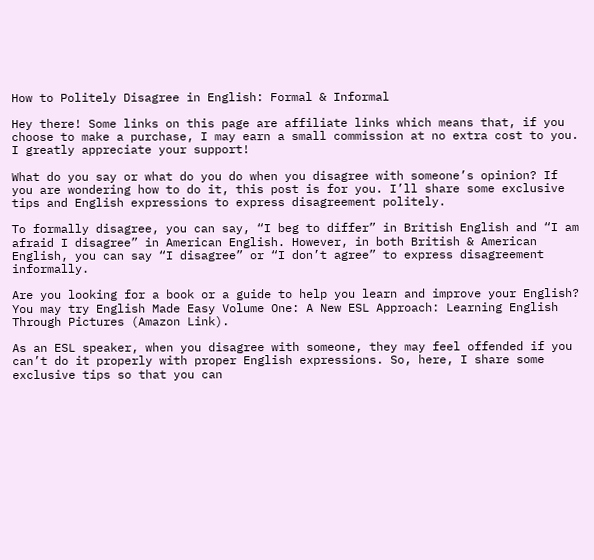How to Politely Disagree in English: Formal & Informal

Hey there! Some links on this page are affiliate links which means that, if you choose to make a purchase, I may earn a small commission at no extra cost to you. I greatly appreciate your support!

What do you say or what do you do when you disagree with someone’s opinion? If you are wondering how to do it, this post is for you. I’ll share some exclusive tips and English expressions to express disagreement politely.

To formally disagree, you can say, “I beg to differ” in British English and “I am afraid I disagree” in American English. However, in both British & American English, you can say “I disagree” or “I don’t agree” to express disagreement informally.

Are you looking for a book or a guide to help you learn and improve your English? You may try English Made Easy Volume One: A New ESL Approach: Learning English Through Pictures (Amazon Link).

As an ESL speaker, when you disagree with someone, they may feel offended if you can’t do it properly with proper English expressions. So, here, I share some exclusive tips so that you can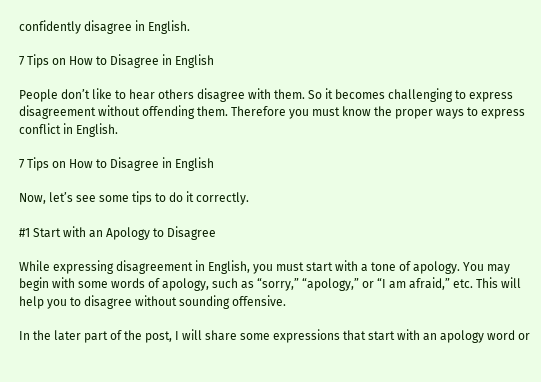confidently disagree in English.

7 Tips on How to Disagree in English

People don’t like to hear others disagree with them. So it becomes challenging to express disagreement without offending them. Therefore you must know the proper ways to express conflict in English.

7 Tips on How to Disagree in English

Now, let’s see some tips to do it correctly.

#1 Start with an Apology to Disagree

While expressing disagreement in English, you must start with a tone of apology. You may begin with some words of apology, such as “sorry,” “apology,” or “I am afraid,” etc. This will help you to disagree without sounding offensive.

In the later part of the post, I will share some expressions that start with an apology word or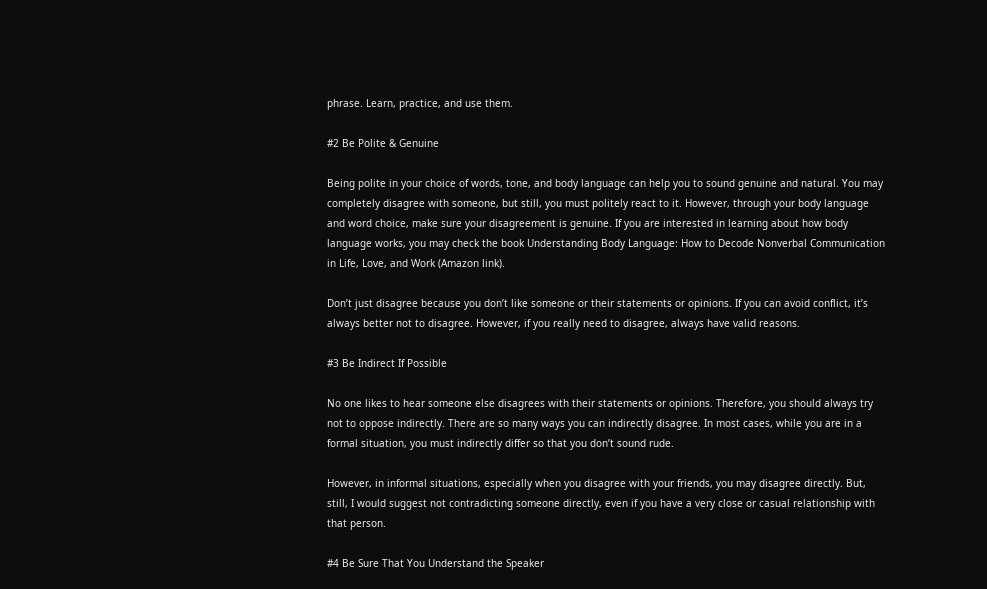phrase. Learn, practice, and use them.

#2 Be Polite & Genuine

Being polite in your choice of words, tone, and body language can help you to sound genuine and natural. You may completely disagree with someone, but still, you must politely react to it. However, through your body language and word choice, make sure your disagreement is genuine. If you are interested in learning about how body language works, you may check the book Understanding Body Language: How to Decode Nonverbal Communication in Life, Love, and Work (Amazon link).

Don’t just disagree because you don’t like someone or their statements or opinions. If you can avoid conflict, it’s always better not to disagree. However, if you really need to disagree, always have valid reasons.

#3 Be Indirect If Possible

No one likes to hear someone else disagrees with their statements or opinions. Therefore, you should always try not to oppose indirectly. There are so many ways you can indirectly disagree. In most cases, while you are in a formal situation, you must indirectly differ so that you don’t sound rude.

However, in informal situations, especially when you disagree with your friends, you may disagree directly. But, still, I would suggest not contradicting someone directly, even if you have a very close or casual relationship with that person.

#4 Be Sure That You Understand the Speaker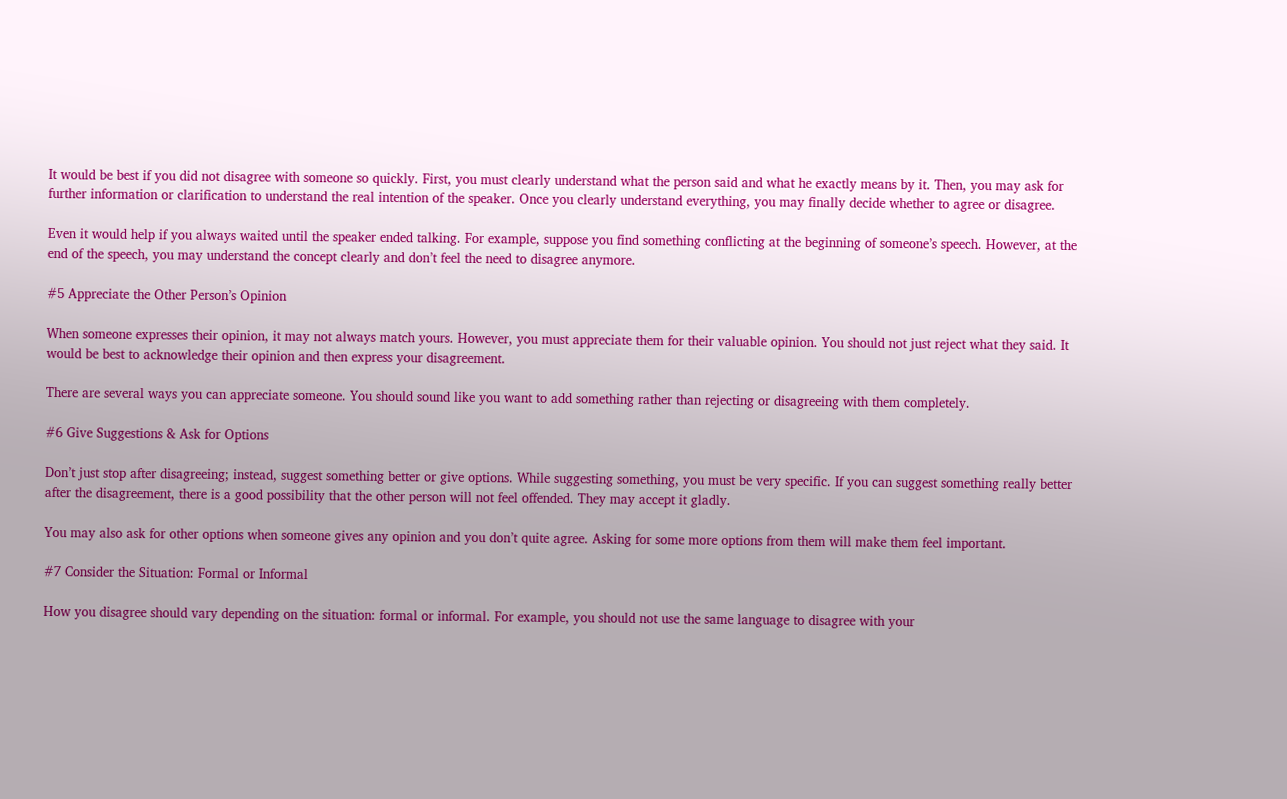It would be best if you did not disagree with someone so quickly. First, you must clearly understand what the person said and what he exactly means by it. Then, you may ask for further information or clarification to understand the real intention of the speaker. Once you clearly understand everything, you may finally decide whether to agree or disagree.

Even it would help if you always waited until the speaker ended talking. For example, suppose you find something conflicting at the beginning of someone’s speech. However, at the end of the speech, you may understand the concept clearly and don’t feel the need to disagree anymore.

#5 Appreciate the Other Person’s Opinion

When someone expresses their opinion, it may not always match yours. However, you must appreciate them for their valuable opinion. You should not just reject what they said. It would be best to acknowledge their opinion and then express your disagreement.

There are several ways you can appreciate someone. You should sound like you want to add something rather than rejecting or disagreeing with them completely.

#6 Give Suggestions & Ask for Options

Don’t just stop after disagreeing; instead, suggest something better or give options. While suggesting something, you must be very specific. If you can suggest something really better after the disagreement, there is a good possibility that the other person will not feel offended. They may accept it gladly.

You may also ask for other options when someone gives any opinion and you don’t quite agree. Asking for some more options from them will make them feel important.

#7 Consider the Situation: Formal or Informal

How you disagree should vary depending on the situation: formal or informal. For example, you should not use the same language to disagree with your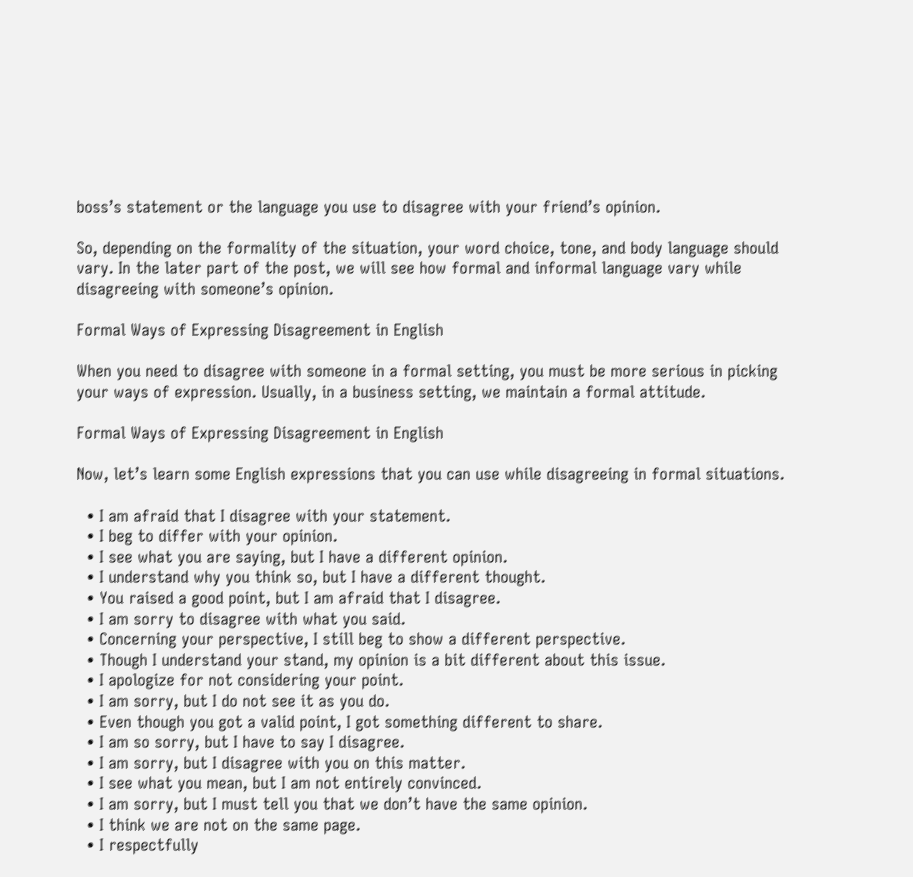boss’s statement or the language you use to disagree with your friend’s opinion.

So, depending on the formality of the situation, your word choice, tone, and body language should vary. In the later part of the post, we will see how formal and informal language vary while disagreeing with someone’s opinion.

Formal Ways of Expressing Disagreement in English

When you need to disagree with someone in a formal setting, you must be more serious in picking your ways of expression. Usually, in a business setting, we maintain a formal attitude.

Formal Ways of Expressing Disagreement in English

Now, let’s learn some English expressions that you can use while disagreeing in formal situations.

  • I am afraid that I disagree with your statement.
  • I beg to differ with your opinion.
  • I see what you are saying, but I have a different opinion.
  • I understand why you think so, but I have a different thought.
  • You raised a good point, but I am afraid that I disagree.
  • I am sorry to disagree with what you said.
  • Concerning your perspective, I still beg to show a different perspective.
  • Though I understand your stand, my opinion is a bit different about this issue.
  • I apologize for not considering your point.
  • I am sorry, but I do not see it as you do.
  • Even though you got a valid point, I got something different to share.
  • I am so sorry, but I have to say I disagree.
  • I am sorry, but I disagree with you on this matter.
  • I see what you mean, but I am not entirely convinced.
  • I am sorry, but I must tell you that we don’t have the same opinion.
  • I think we are not on the same page.
  • I respectfully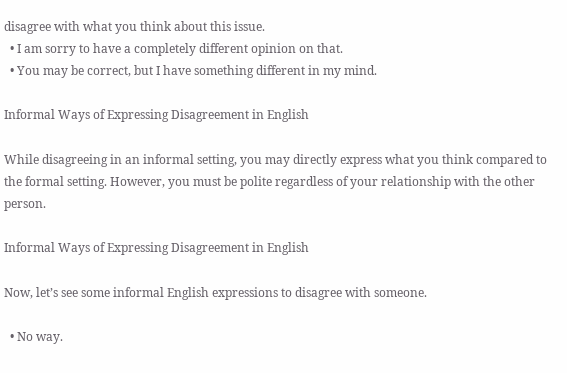disagree with what you think about this issue.
  • I am sorry to have a completely different opinion on that.
  • You may be correct, but I have something different in my mind.

Informal Ways of Expressing Disagreement in English

While disagreeing in an informal setting, you may directly express what you think compared to the formal setting. However, you must be polite regardless of your relationship with the other person.

Informal Ways of Expressing Disagreement in English

Now, let’s see some informal English expressions to disagree with someone.

  • No way.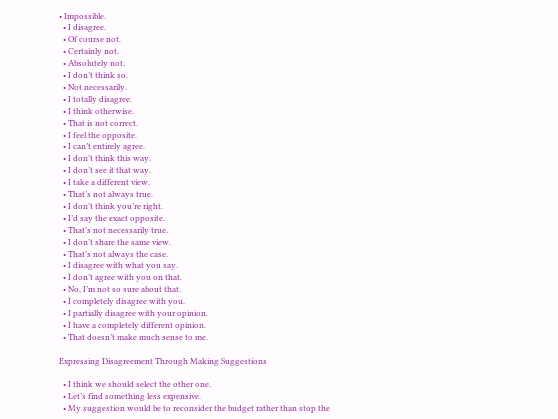• Impossible.
  • I disagree.
  • Of course not.
  • Certainly not.
  • Absolutely not.
  • I don’t think so.
  • Not necessarily.
  • I totally disagree.
  • I think otherwise.
  • That is not correct.
  • I feel the opposite.
  • I can’t entirely agree.
  • I don’t think this way.
  • I don’t see it that way.
  • I take a different view.
  • That’s not always true.
  • I don’t think you’re right.
  • I’d say the exact opposite.
  • That’s not necessarily true.
  • I don’t share the same view.
  • That’s not always the case.
  • I disagree with what you say.
  • I don’t agree with you on that.
  • No, I’m not so sure about that.
  • I completely disagree with you.
  • I partially disagree with your opinion.
  • I have a completely different opinion.
  • That doesn’t make much sense to me.

Expressing Disagreement Through Making Suggestions

  • I think we should select the other one.
  • Let’s find something less expensive.
  • My suggestion would be to reconsider the budget rather than stop the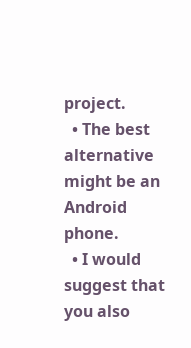project.
  • The best alternative might be an Android phone.
  • I would suggest that you also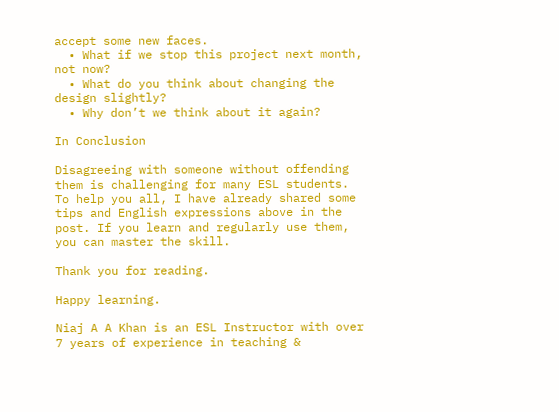accept some new faces.
  • What if we stop this project next month, not now?
  • What do you think about changing the design slightly?
  • Why don’t we think about it again?

In Conclusion

Disagreeing with someone without offending them is challenging for many ESL students. To help you all, I have already shared some tips and English expressions above in the post. If you learn and regularly use them, you can master the skill.

Thank you for reading.

Happy learning.

Niaj A A Khan is an ESL Instructor with over 7 years of experience in teaching &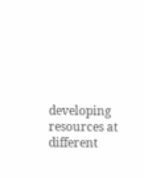developing resources at different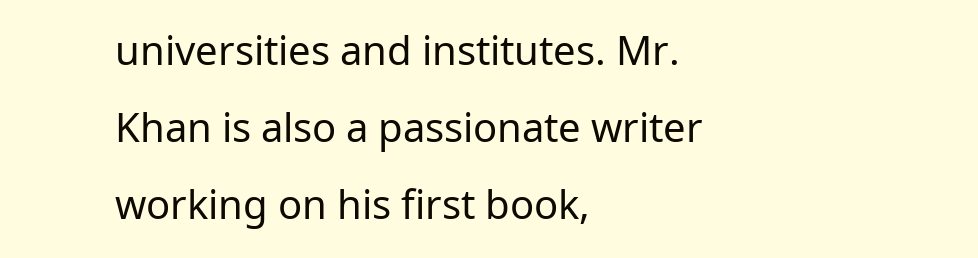universities and institutes. Mr. Khan is also a passionate writer working on his first book,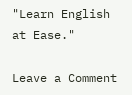"Learn English at Ease."

Leave a Comment